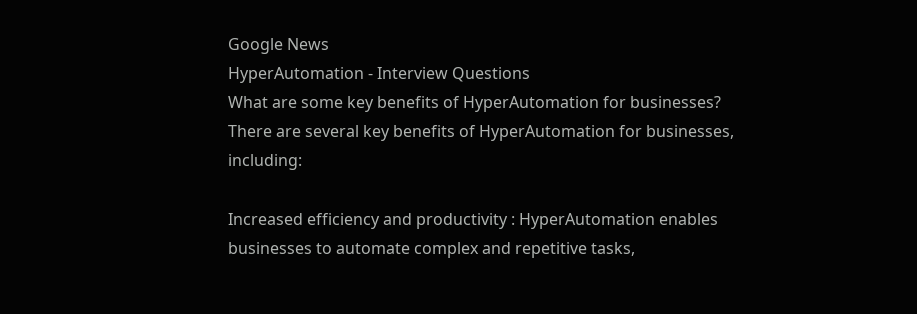Google News
HyperAutomation - Interview Questions
What are some key benefits of HyperAutomation for businesses?
There are several key benefits of HyperAutomation for businesses, including:

Increased efficiency and productivity : HyperAutomation enables businesses to automate complex and repetitive tasks,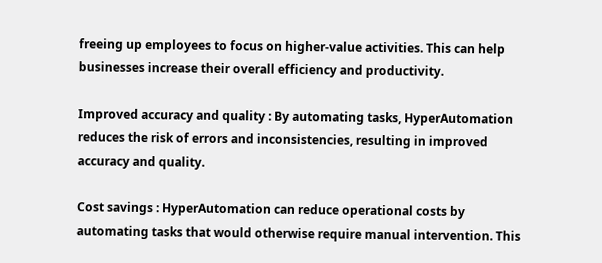freeing up employees to focus on higher-value activities. This can help businesses increase their overall efficiency and productivity.

Improved accuracy and quality : By automating tasks, HyperAutomation reduces the risk of errors and inconsistencies, resulting in improved accuracy and quality.

Cost savings : HyperAutomation can reduce operational costs by automating tasks that would otherwise require manual intervention. This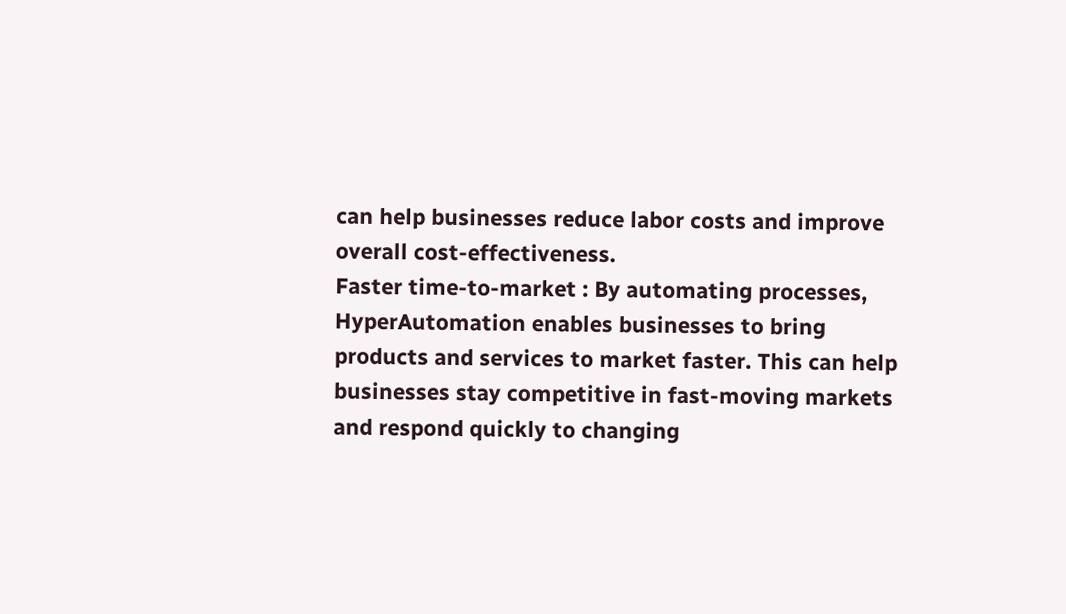can help businesses reduce labor costs and improve overall cost-effectiveness.
Faster time-to-market : By automating processes, HyperAutomation enables businesses to bring products and services to market faster. This can help businesses stay competitive in fast-moving markets and respond quickly to changing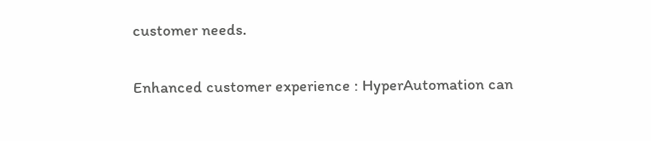customer needs.

Enhanced customer experience : HyperAutomation can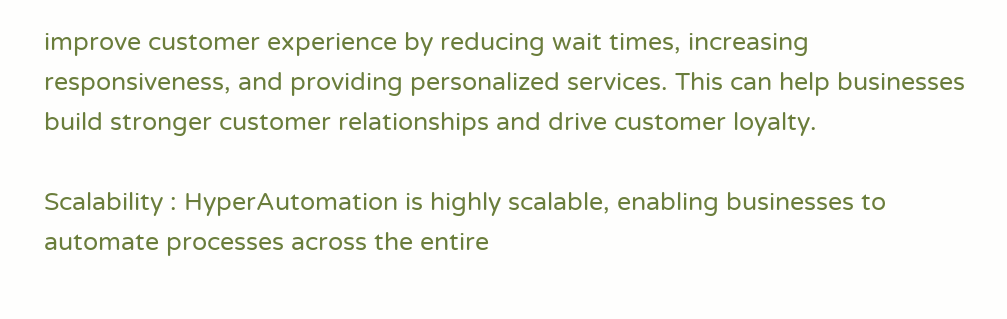improve customer experience by reducing wait times, increasing responsiveness, and providing personalized services. This can help businesses build stronger customer relationships and drive customer loyalty.

Scalability : HyperAutomation is highly scalable, enabling businesses to automate processes across the entire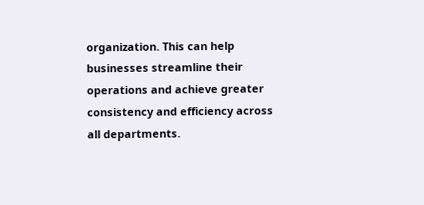organization. This can help businesses streamline their operations and achieve greater consistency and efficiency across all departments.